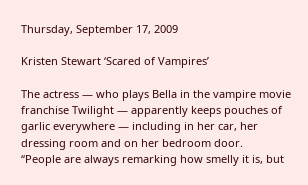Thursday, September 17, 2009

Kristen Stewart ‘Scared of Vampires’

The actress — who plays Bella in the vampire movie franchise Twilight — apparently keeps pouches of garlic everywhere — including in her car, her dressing room and on her bedroom door.
“People are always remarking how smelly it is, but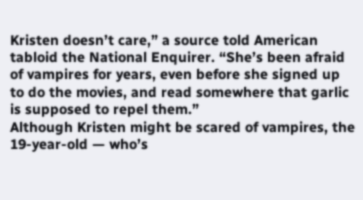Kristen doesn’t care,” a source told American tabloid the National Enquirer. “She’s been afraid of vampires for years, even before she signed up to do the movies, and read somewhere that garlic is supposed to repel them.”
Although Kristen might be scared of vampires, the 19-year-old — who’s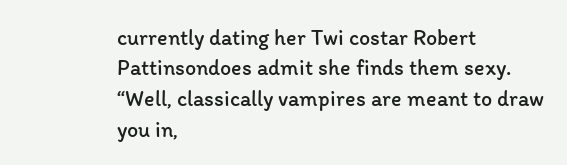currently dating her Twi costar Robert Pattinsondoes admit she finds them sexy.
“Well, classically vampires are meant to draw you in,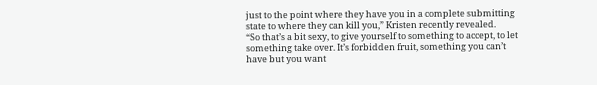just to the point where they have you in a complete submitting state to where they can kill you,” Kristen recently revealed.
“So that’s a bit sexy, to give yourself to something to accept, to let something take over. It’s forbidden fruit, something you can’t have but you want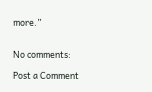more.”


No comments:

Post a Comment